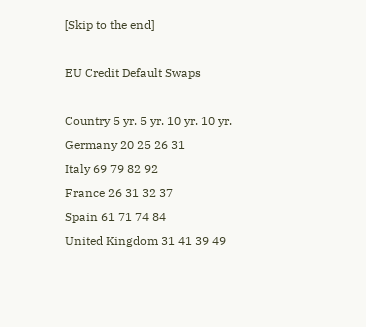[Skip to the end]

EU Credit Default Swaps

Country 5 yr. 5 yr. 10 yr. 10 yr.
Germany 20 25 26 31
Italy 69 79 82 92
France 26 31 32 37
Spain 61 71 74 84
United Kingdom 31 41 39 49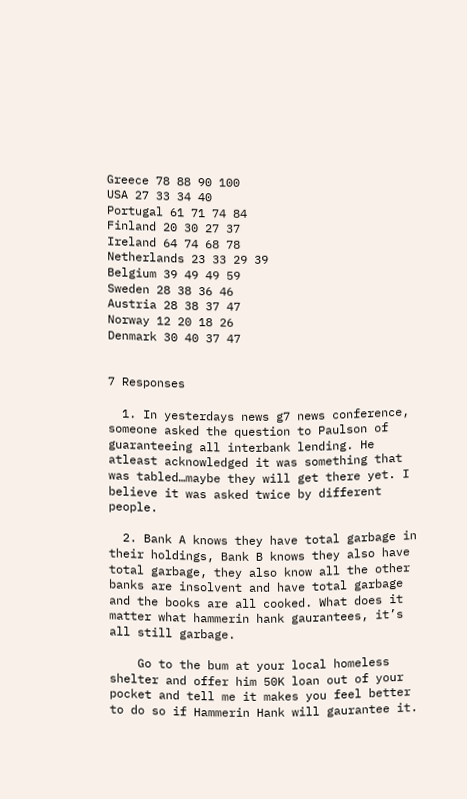Greece 78 88 90 100
USA 27 33 34 40
Portugal 61 71 74 84
Finland 20 30 27 37
Ireland 64 74 68 78
Netherlands 23 33 29 39
Belgium 39 49 49 59
Sweden 28 38 36 46
Austria 28 38 37 47
Norway 12 20 18 26
Denmark 30 40 37 47


7 Responses

  1. In yesterdays news g7 news conference, someone asked the question to Paulson of guaranteeing all interbank lending. He atleast acknowledged it was something that was tabled…maybe they will get there yet. I believe it was asked twice by different people.

  2. Bank A knows they have total garbage in their holdings, Bank B knows they also have total garbage, they also know all the other banks are insolvent and have total garbage and the books are all cooked. What does it matter what hammerin hank gaurantees, it’s all still garbage.

    Go to the bum at your local homeless shelter and offer him 50K loan out of your pocket and tell me it makes you feel better to do so if Hammerin Hank will gaurantee it.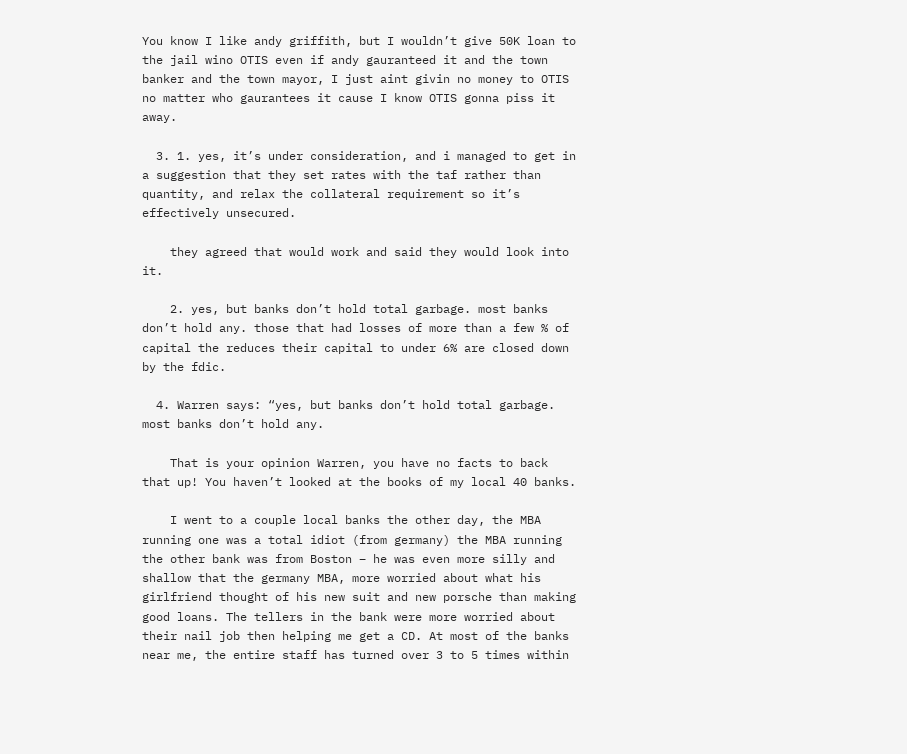You know I like andy griffith, but I wouldn’t give 50K loan to the jail wino OTIS even if andy gauranteed it and the town banker and the town mayor, I just aint givin no money to OTIS no matter who gaurantees it cause I know OTIS gonna piss it away.

  3. 1. yes, it’s under consideration, and i managed to get in a suggestion that they set rates with the taf rather than quantity, and relax the collateral requirement so it’s effectively unsecured.

    they agreed that would work and said they would look into it.

    2. yes, but banks don’t hold total garbage. most banks don’t hold any. those that had losses of more than a few % of capital the reduces their capital to under 6% are closed down by the fdic.

  4. Warren says: “yes, but banks don’t hold total garbage. most banks don’t hold any.

    That is your opinion Warren, you have no facts to back that up! You haven’t looked at the books of my local 40 banks.

    I went to a couple local banks the other day, the MBA running one was a total idiot (from germany) the MBA running the other bank was from Boston – he was even more silly and shallow that the germany MBA, more worried about what his girlfriend thought of his new suit and new porsche than making good loans. The tellers in the bank were more worried about their nail job then helping me get a CD. At most of the banks near me, the entire staff has turned over 3 to 5 times within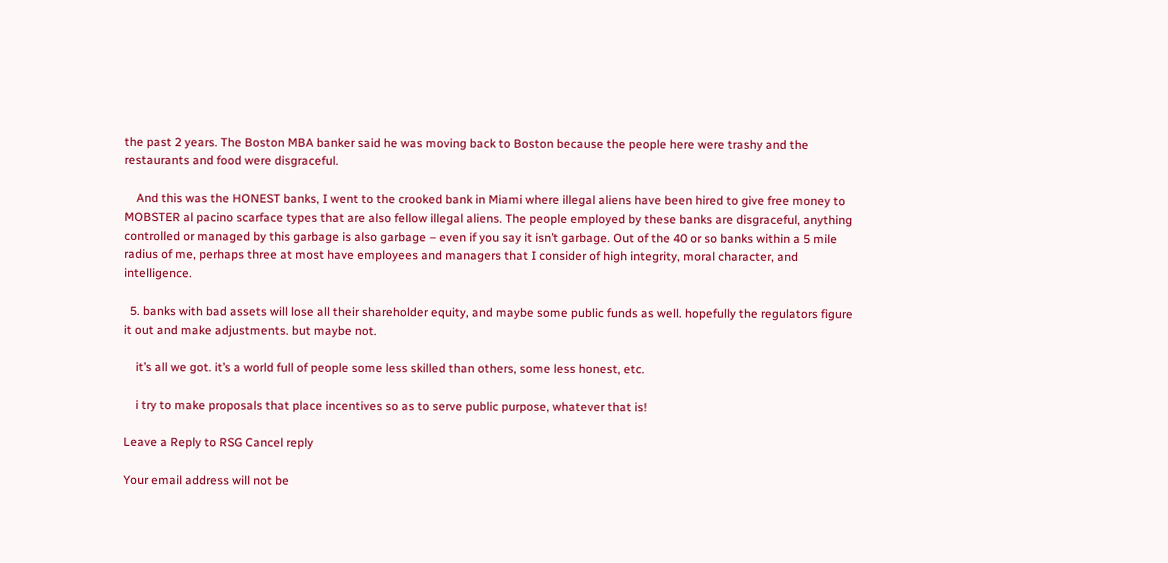the past 2 years. The Boston MBA banker said he was moving back to Boston because the people here were trashy and the restaurants and food were disgraceful.

    And this was the HONEST banks, I went to the crooked bank in Miami where illegal aliens have been hired to give free money to MOBSTER al pacino scarface types that are also fellow illegal aliens. The people employed by these banks are disgraceful, anything controlled or managed by this garbage is also garbage – even if you say it isn’t garbage. Out of the 40 or so banks within a 5 mile radius of me, perhaps three at most have employees and managers that I consider of high integrity, moral character, and intelligence.

  5. banks with bad assets will lose all their shareholder equity, and maybe some public funds as well. hopefully the regulators figure it out and make adjustments. but maybe not.

    it’s all we got. it’s a world full of people some less skilled than others, some less honest, etc.

    i try to make proposals that place incentives so as to serve public purpose, whatever that is!

Leave a Reply to RSG Cancel reply

Your email address will not be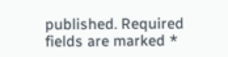published. Required fields are marked *